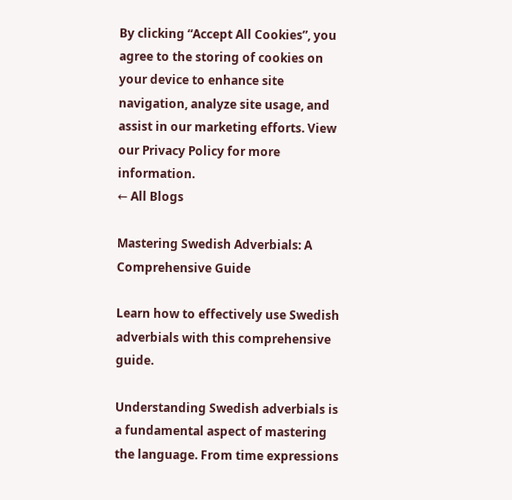By clicking “Accept All Cookies”, you agree to the storing of cookies on your device to enhance site navigation, analyze site usage, and assist in our marketing efforts. View our Privacy Policy for more information.
← All Blogs

Mastering Swedish Adverbials: A Comprehensive Guide

Learn how to effectively use Swedish adverbials with this comprehensive guide.

Understanding Swedish adverbials is a fundamental aspect of mastering the language. From time expressions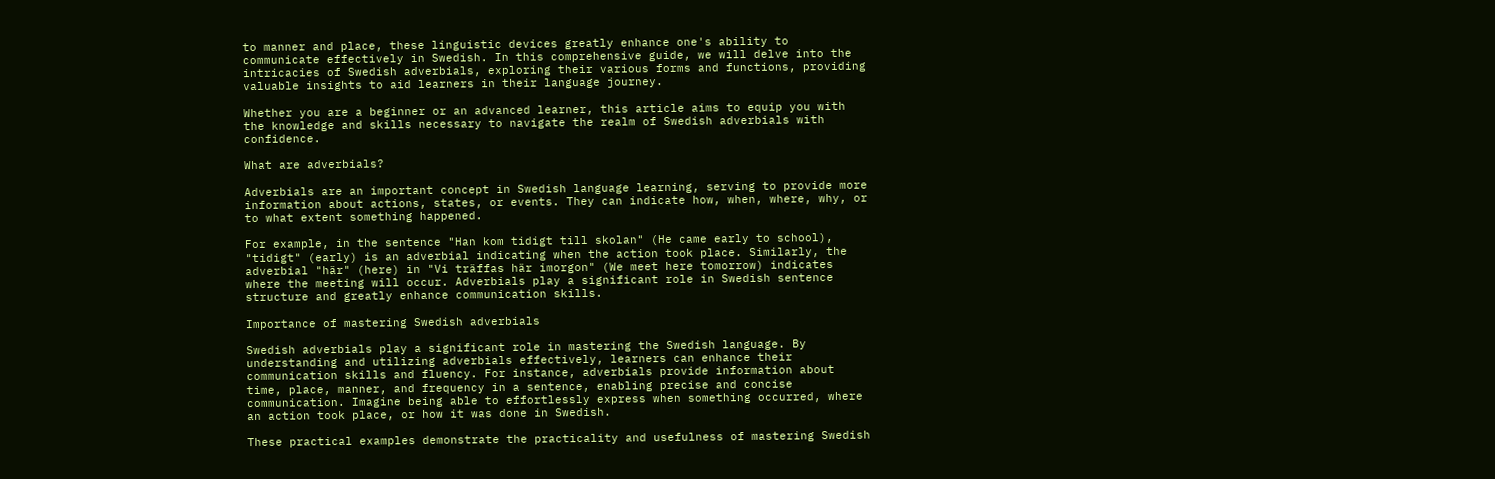to manner and place, these linguistic devices greatly enhance one's ability to communicate effectively in Swedish. In this comprehensive guide, we will delve into the intricacies of Swedish adverbials, exploring their various forms and functions, providing valuable insights to aid learners in their language journey.

Whether you are a beginner or an advanced learner, this article aims to equip you with the knowledge and skills necessary to navigate the realm of Swedish adverbials with confidence.

What are adverbials?

Adverbials are an important concept in Swedish language learning, serving to provide more information about actions, states, or events. They can indicate how, when, where, why, or to what extent something happened.

For example, in the sentence "Han kom tidigt till skolan" (He came early to school), "tidigt" (early) is an adverbial indicating when the action took place. Similarly, the adverbial "här" (here) in "Vi träffas här imorgon" (We meet here tomorrow) indicates where the meeting will occur. Adverbials play a significant role in Swedish sentence structure and greatly enhance communication skills.

Importance of mastering Swedish adverbials

Swedish adverbials play a significant role in mastering the Swedish language. By understanding and utilizing adverbials effectively, learners can enhance their communication skills and fluency. For instance, adverbials provide information about time, place, manner, and frequency in a sentence, enabling precise and concise communication. Imagine being able to effortlessly express when something occurred, where an action took place, or how it was done in Swedish.

These practical examples demonstrate the practicality and usefulness of mastering Swedish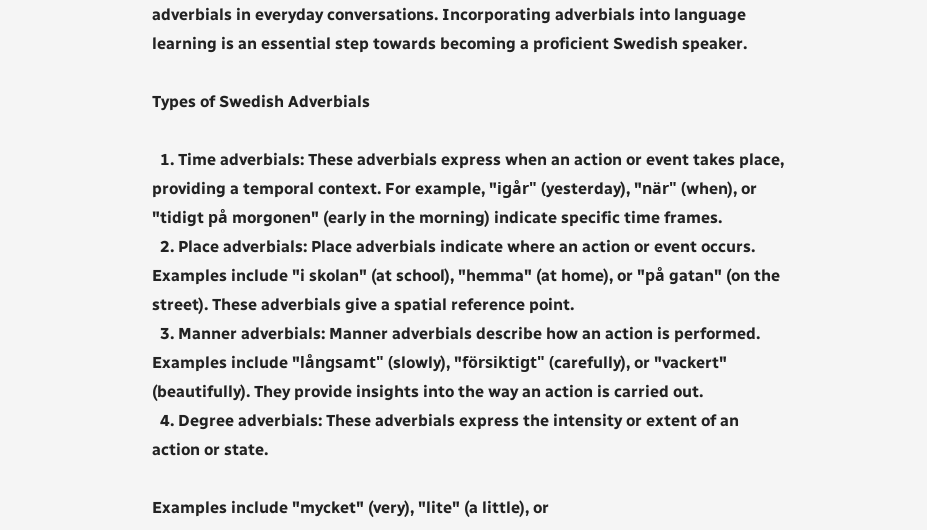adverbials in everyday conversations. Incorporating adverbials into language learning is an essential step towards becoming a proficient Swedish speaker.

Types of Swedish Adverbials

  1. Time adverbials: These adverbials express when an action or event takes place, providing a temporal context. For example, "igår" (yesterday), "när" (when), or "tidigt på morgonen" (early in the morning) indicate specific time frames.
  2. Place adverbials: Place adverbials indicate where an action or event occurs. Examples include "i skolan" (at school), "hemma" (at home), or "på gatan" (on the street). These adverbials give a spatial reference point.
  3. Manner adverbials: Manner adverbials describe how an action is performed. Examples include "långsamt" (slowly), "försiktigt" (carefully), or "vackert" (beautifully). They provide insights into the way an action is carried out.
  4. Degree adverbials: These adverbials express the intensity or extent of an action or state.

Examples include "mycket" (very), "lite" (a little), or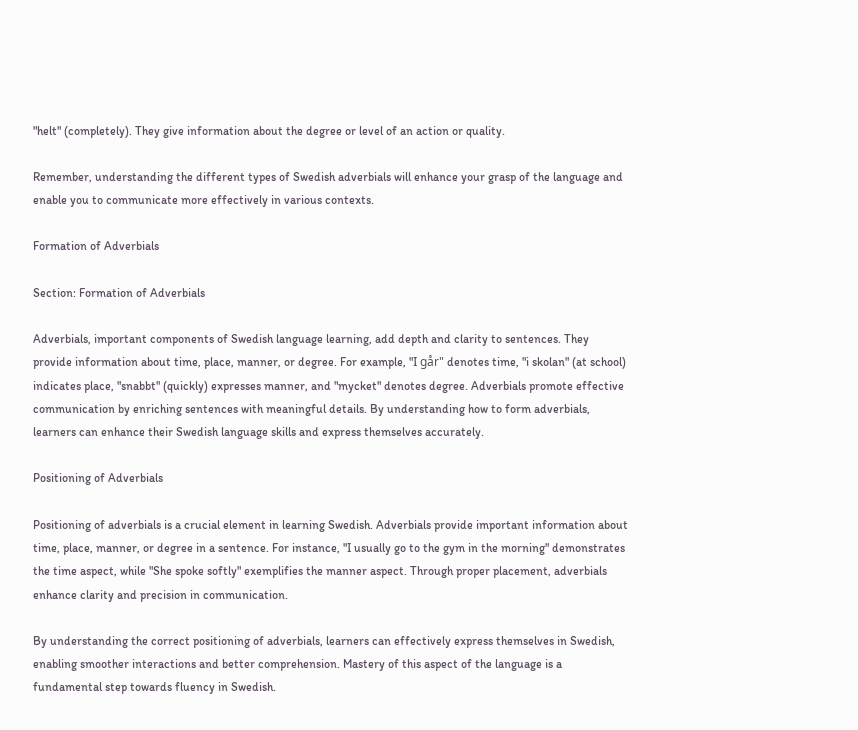"helt" (completely). They give information about the degree or level of an action or quality.

Remember, understanding the different types of Swedish adverbials will enhance your grasp of the language and enable you to communicate more effectively in various contexts.

Formation of Adverbials

Section: Formation of Adverbials

Adverbials, important components of Swedish language learning, add depth and clarity to sentences. They provide information about time, place, manner, or degree. For example, "I går" denotes time, "i skolan" (at school) indicates place, "snabbt" (quickly) expresses manner, and "mycket" denotes degree. Adverbials promote effective communication by enriching sentences with meaningful details. By understanding how to form adverbials, learners can enhance their Swedish language skills and express themselves accurately.

Positioning of Adverbials

Positioning of adverbials is a crucial element in learning Swedish. Adverbials provide important information about time, place, manner, or degree in a sentence. For instance, "I usually go to the gym in the morning" demonstrates the time aspect, while "She spoke softly" exemplifies the manner aspect. Through proper placement, adverbials enhance clarity and precision in communication.

By understanding the correct positioning of adverbials, learners can effectively express themselves in Swedish, enabling smoother interactions and better comprehension. Mastery of this aspect of the language is a fundamental step towards fluency in Swedish.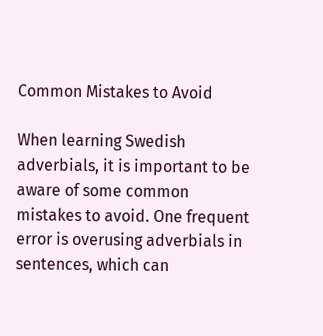Common Mistakes to Avoid

When learning Swedish adverbials, it is important to be aware of some common mistakes to avoid. One frequent error is overusing adverbials in sentences, which can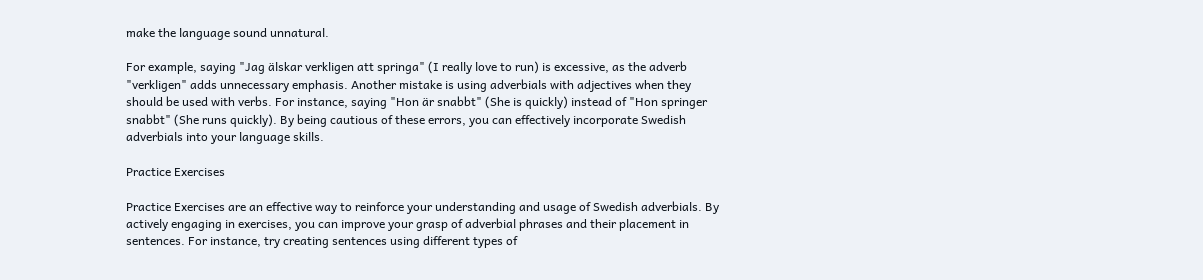make the language sound unnatural.

For example, saying "Jag älskar verkligen att springa" (I really love to run) is excessive, as the adverb "verkligen" adds unnecessary emphasis. Another mistake is using adverbials with adjectives when they should be used with verbs. For instance, saying "Hon är snabbt" (She is quickly) instead of "Hon springer snabbt" (She runs quickly). By being cautious of these errors, you can effectively incorporate Swedish adverbials into your language skills.

Practice Exercises

Practice Exercises are an effective way to reinforce your understanding and usage of Swedish adverbials. By actively engaging in exercises, you can improve your grasp of adverbial phrases and their placement in sentences. For instance, try creating sentences using different types of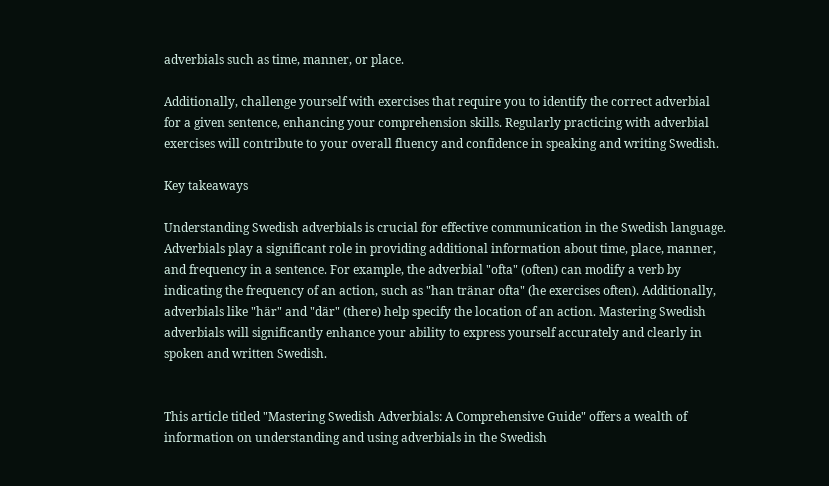adverbials such as time, manner, or place.

Additionally, challenge yourself with exercises that require you to identify the correct adverbial for a given sentence, enhancing your comprehension skills. Regularly practicing with adverbial exercises will contribute to your overall fluency and confidence in speaking and writing Swedish.

Key takeaways

Understanding Swedish adverbials is crucial for effective communication in the Swedish language. Adverbials play a significant role in providing additional information about time, place, manner, and frequency in a sentence. For example, the adverbial "ofta" (often) can modify a verb by indicating the frequency of an action, such as "han tränar ofta" (he exercises often). Additionally, adverbials like "här" and "där" (there) help specify the location of an action. Mastering Swedish adverbials will significantly enhance your ability to express yourself accurately and clearly in spoken and written Swedish.


This article titled "Mastering Swedish Adverbials: A Comprehensive Guide" offers a wealth of information on understanding and using adverbials in the Swedish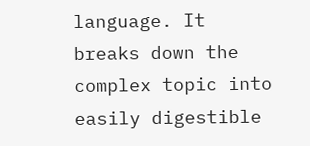language. It breaks down the complex topic into easily digestible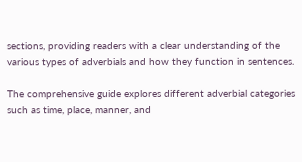sections, providing readers with a clear understanding of the various types of adverbials and how they function in sentences.

The comprehensive guide explores different adverbial categories such as time, place, manner, and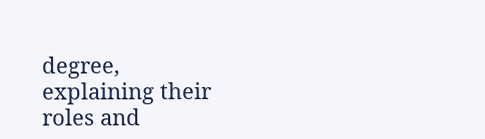degree, explaining their roles and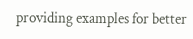providing examples for better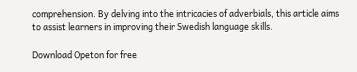comprehension. By delving into the intricacies of adverbials, this article aims to assist learners in improving their Swedish language skills.

Download Opeton for free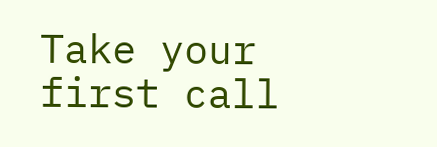Take your first call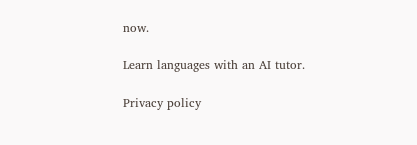now.

Learn languages with an AI tutor.

Privacy policy